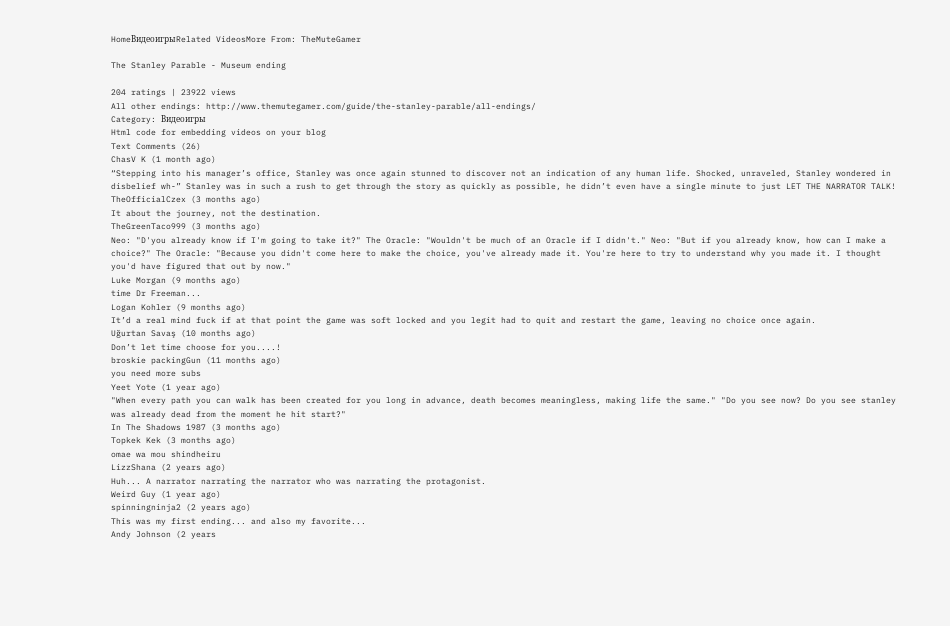HomeВидеоигрыRelated VideosMore From: TheMuteGamer

The Stanley Parable - Museum ending

204 ratings | 23922 views
All other endings: http://www.themutegamer.com/guide/the-stanley-parable/all-endings/
Category: Видеоигры
Html code for embedding videos on your blog
Text Comments (26)
ChasV K (1 month ago)
“Stepping into his manager’s office, Stanley was once again stunned to discover not an indication of any human life. Shocked, unraveled, Stanley wondered in disbelief wh-” Stanley was in such a rush to get through the story as quickly as possible, he didn’t even have a single minute to just LET THE NARRATOR TALK!
TheOfficialCzex (3 months ago)
It about the journey, not the destination.
TheGreenTaco999 (3 months ago)
Neo: "D'you already know if I'm going to take it?" The Oracle: "Wouldn't be much of an Oracle if I didn't." Neo: "But if you already know, how can I make a choice?" The Oracle: "Because you didn't come here to make the choice, you've already made it. You're here to try to understand why you made it. I thought you'd have figured that out by now."
Luke Morgan (9 months ago)
time Dr Freeman...
Logan Kohler (9 months ago)
It’d a real mind fuck if at that point the game was soft locked and you legit had to quit and restart the game, leaving no choice once again.
Uğurtan Savaş (10 months ago)
Don’t let time choose for you....!
broskie packingGun (11 months ago)
you need more subs
Yeet Yote (1 year ago)
"When every path you can walk has been created for you long in advance, death becomes meaningless, making life the same." "Do you see now? Do you see stanley was already dead from the moment he hit start?"
In The Shadows 1987 (3 months ago)
Topkek Kek (3 months ago)
omae wa mou shindheiru
LizzShana (2 years ago)
Huh... A narrator narrating the narrator who was narrating the protagonist.
Weird Guy (1 year ago)
spinningninja2 (2 years ago)
This was my first ending... and also my favorite...
Andy Johnson (2 years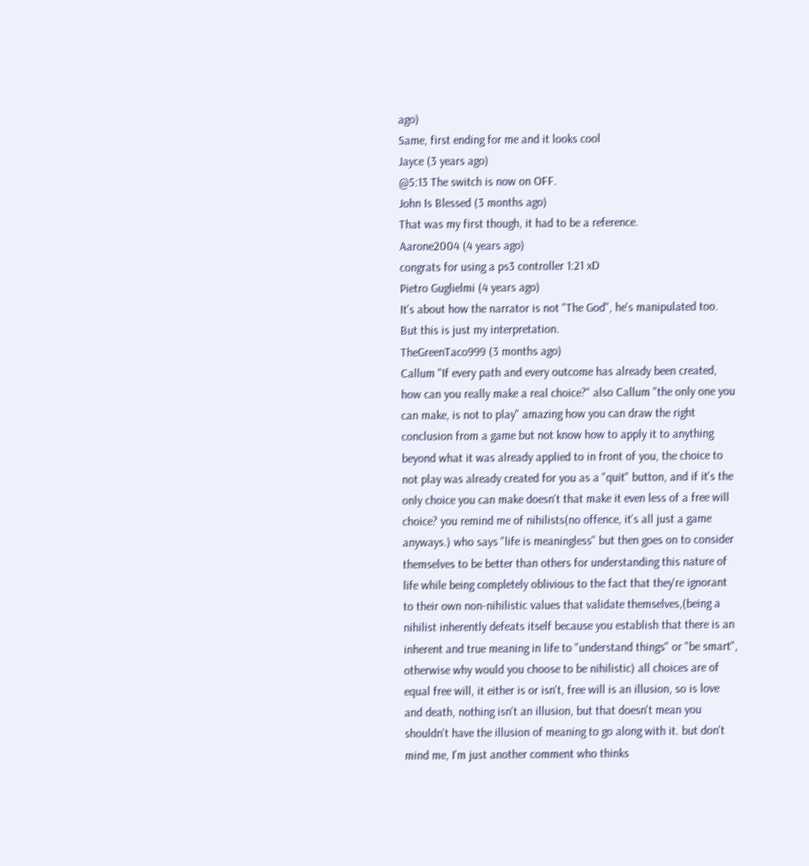ago)
Same, first ending for me and it looks cool
Jayce (3 years ago)
@5:13 The switch is now on OFF.
John Is Blessed (3 months ago)
That was my first though, it had to be a reference.
Aarone2004 (4 years ago)
congrats for using a ps3 controller 1:21 xD
Pietro Guglielmi (4 years ago)
It's about how the narrator is not "The God", he's manipulated too. But this is just my interpretation.
TheGreenTaco999 (3 months ago)
Callum "If every path and every outcome has already been created, how can you really make a real choice?" also Callum "the only one you can make, is not to play" amazing how you can draw the right conclusion from a game but not know how to apply it to anything beyond what it was already applied to in front of you, the choice to not play was already created for you as a "quit" button, and if it's the only choice you can make doesn't that make it even less of a free will choice? you remind me of nihilists(no offence, it's all just a game anyways.) who says "life is meaningless" but then goes on to consider themselves to be better than others for understanding this nature of life while being completely oblivious to the fact that they're ignorant to their own non-nihilistic values that validate themselves,(being a nihilist inherently defeats itself because you establish that there is an inherent and true meaning in life to "understand things" or "be smart", otherwise why would you choose to be nihilistic) all choices are of equal free will, it either is or isn't, free will is an illusion, so is love and death, nothing isn't an illusion, but that doesn't mean you shouldn't have the illusion of meaning to go along with it. but don't mind me, I'm just another comment who thinks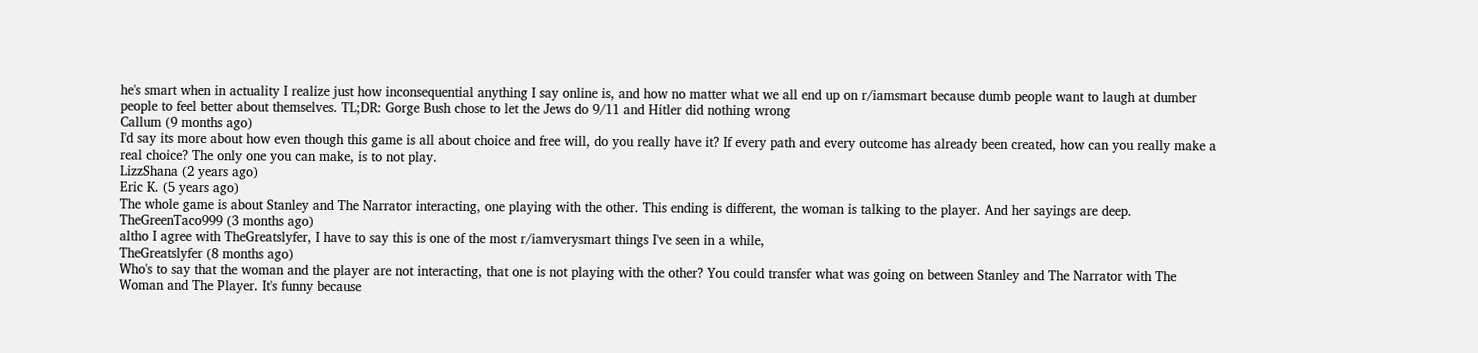he's smart when in actuality I realize just how inconsequential anything I say online is, and how no matter what we all end up on r/iamsmart because dumb people want to laugh at dumber people to feel better about themselves. TL;DR: Gorge Bush chose to let the Jews do 9/11 and Hitler did nothing wrong
Callum (9 months ago)
I'd say its more about how even though this game is all about choice and free will, do you really have it? If every path and every outcome has already been created, how can you really make a real choice? The only one you can make, is to not play.
LizzShana (2 years ago)
Eric K. (5 years ago)
The whole game is about Stanley and The Narrator interacting, one playing with the other. This ending is different, the woman is talking to the player. And her sayings are deep.
TheGreenTaco999 (3 months ago)
altho I agree with TheGreatslyfer, I have to say this is one of the most r/iamverysmart things I've seen in a while,
TheGreatslyfer (8 months ago)
Who's to say that the woman and the player are not interacting, that one is not playing with the other? You could transfer what was going on between Stanley and The Narrator with The Woman and The Player. It's funny because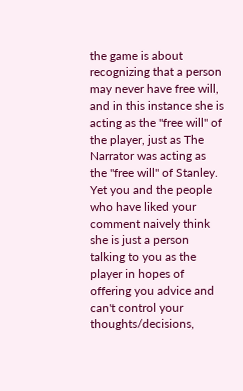the game is about recognizing that a person may never have free will, and in this instance she is acting as the "free will" of the player, just as The Narrator was acting as the "free will" of Stanley. Yet you and the people who have liked your comment naively think she is just a person talking to you as the player in hopes of offering you advice and can't control your thoughts/decisions,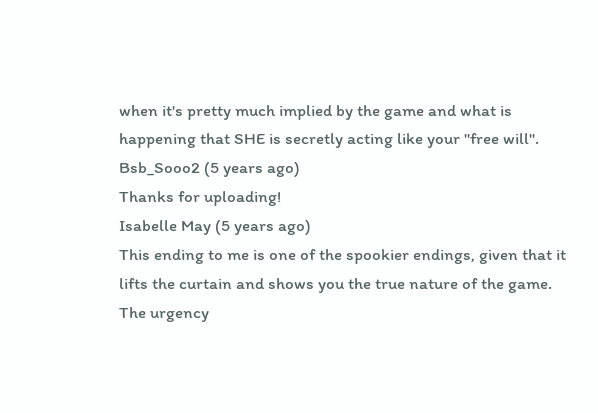when it's pretty much implied by the game and what is happening that SHE is secretly acting like your "free will".
Bsb_Sooo2 (5 years ago)
Thanks for uploading!
Isabelle May (5 years ago)
This ending to me is one of the spookier endings, given that it lifts the curtain and shows you the true nature of the game. The urgency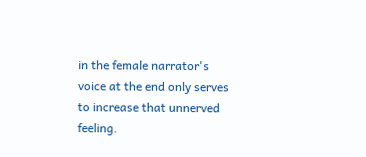in the female narrator's voice at the end only serves to increase that unnerved feeling.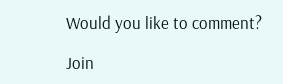Would you like to comment?

Join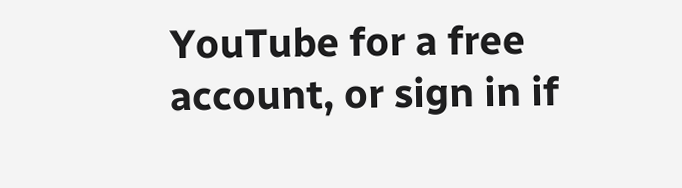YouTube for a free account, or sign in if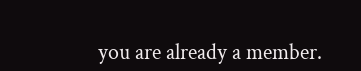you are already a member.